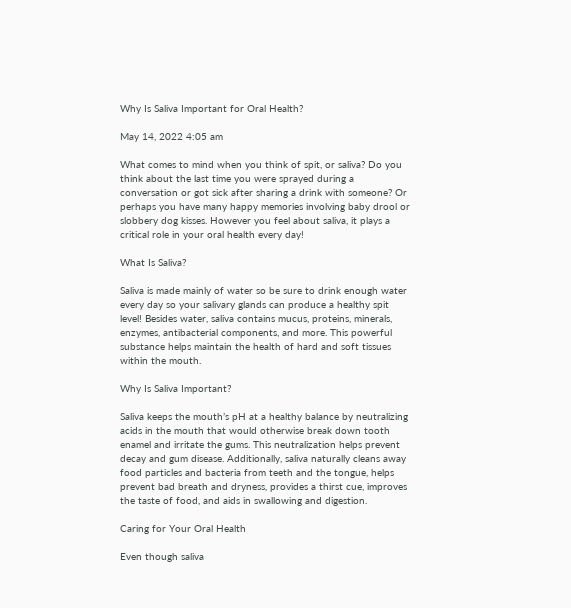Why Is Saliva Important for Oral Health?

May 14, 2022 4:05 am

What comes to mind when you think of spit, or saliva? Do you think about the last time you were sprayed during a conversation or got sick after sharing a drink with someone? Or perhaps you have many happy memories involving baby drool or slobbery dog kisses. However you feel about saliva, it plays a critical role in your oral health every day!

What Is Saliva?

Saliva is made mainly of water so be sure to drink enough water every day so your salivary glands can produce a healthy spit level! Besides water, saliva contains mucus, proteins, minerals, enzymes, antibacterial components, and more. This powerful substance helps maintain the health of hard and soft tissues within the mouth.

Why Is Saliva Important?

Saliva keeps the mouth’s pH at a healthy balance by neutralizing acids in the mouth that would otherwise break down tooth enamel and irritate the gums. This neutralization helps prevent decay and gum disease. Additionally, saliva naturally cleans away food particles and bacteria from teeth and the tongue, helps prevent bad breath and dryness, provides a thirst cue, improves the taste of food, and aids in swallowing and digestion.

Caring for Your Oral Health

Even though saliva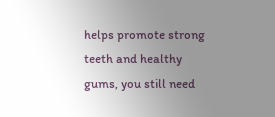helps promote strong teeth and healthy gums, you still need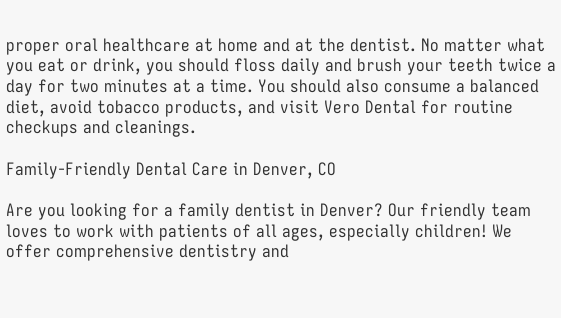proper oral healthcare at home and at the dentist. No matter what you eat or drink, you should floss daily and brush your teeth twice a day for two minutes at a time. You should also consume a balanced diet, avoid tobacco products, and visit Vero Dental for routine checkups and cleanings.

Family-Friendly Dental Care in Denver, CO

Are you looking for a family dentist in Denver? Our friendly team loves to work with patients of all ages, especially children! We offer comprehensive dentistry and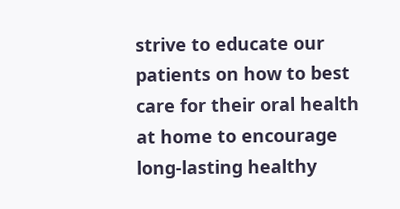strive to educate our patients on how to best care for their oral health at home to encourage long-lasting healthy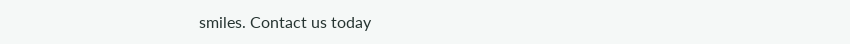smiles. Contact us today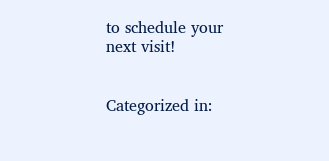to schedule your next visit!


Categorized in: